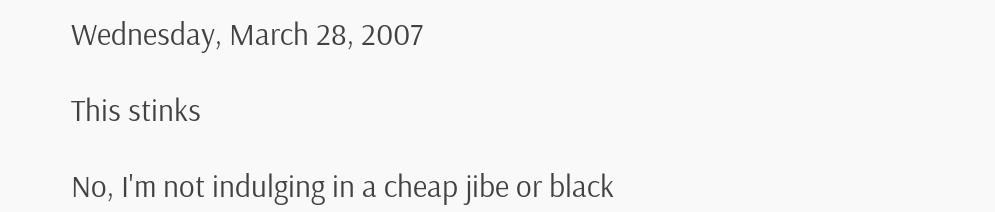Wednesday, March 28, 2007

This stinks

No, I'm not indulging in a cheap jibe or black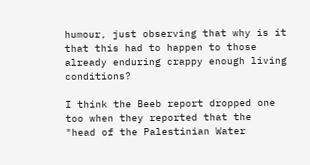humour, just observing that why is it that this had to happen to those already enduring crappy enough living conditions?

I think the Beeb report dropped one too when they reported that the
"head of the Palestinian Water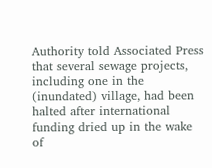Authority told Associated Press that several sewage projects, including one in the (inundated) village, had been halted after international funding dried up in the wake of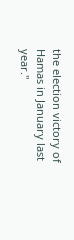the election victory of Hamas in January last year."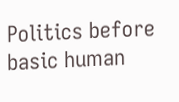Politics before basic human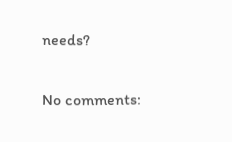needs?

No comments: